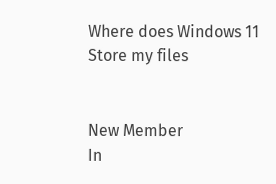Where does Windows 11 Store my files


New Member
In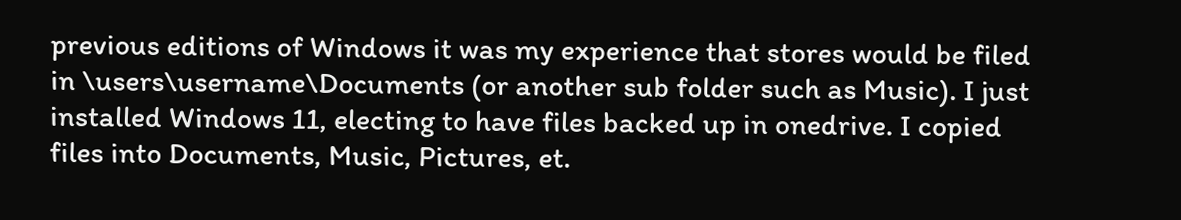previous editions of Windows it was my experience that stores would be filed in \users\username\Documents (or another sub folder such as Music). I just installed Windows 11, electing to have files backed up in onedrive. I copied files into Documents, Music, Pictures, et.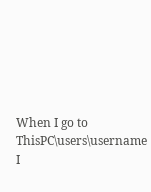When I go to ThisPC\users\username I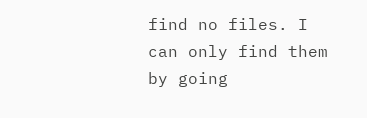find no files. I can only find them by going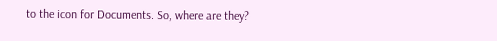to the icon for Documents. So, where are they?